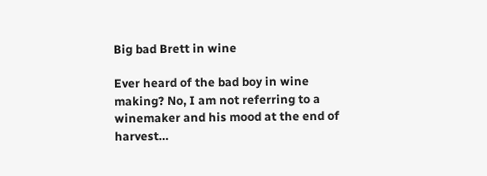Big bad Brett in wine

Ever heard of the bad boy in wine making? No, I am not referring to a winemaker and his mood at the end of harvest…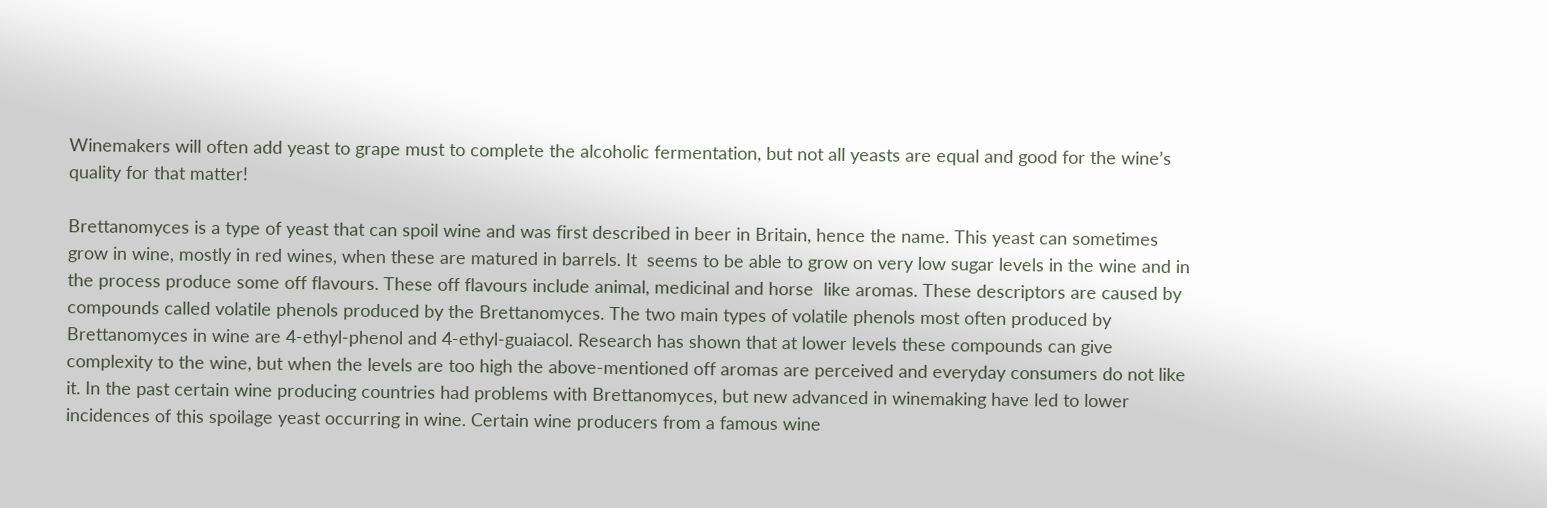Winemakers will often add yeast to grape must to complete the alcoholic fermentation, but not all yeasts are equal and good for the wine’s quality for that matter!

Brettanomyces is a type of yeast that can spoil wine and was first described in beer in Britain, hence the name. This yeast can sometimes grow in wine, mostly in red wines, when these are matured in barrels. It  seems to be able to grow on very low sugar levels in the wine and in the process produce some off flavours. These off flavours include animal, medicinal and horse  like aromas. These descriptors are caused by compounds called volatile phenols produced by the Brettanomyces. The two main types of volatile phenols most often produced by Brettanomyces in wine are 4-ethyl-phenol and 4-ethyl-guaiacol. Research has shown that at lower levels these compounds can give complexity to the wine, but when the levels are too high the above-mentioned off aromas are perceived and everyday consumers do not like it. In the past certain wine producing countries had problems with Brettanomyces, but new advanced in winemaking have led to lower incidences of this spoilage yeast occurring in wine. Certain wine producers from a famous wine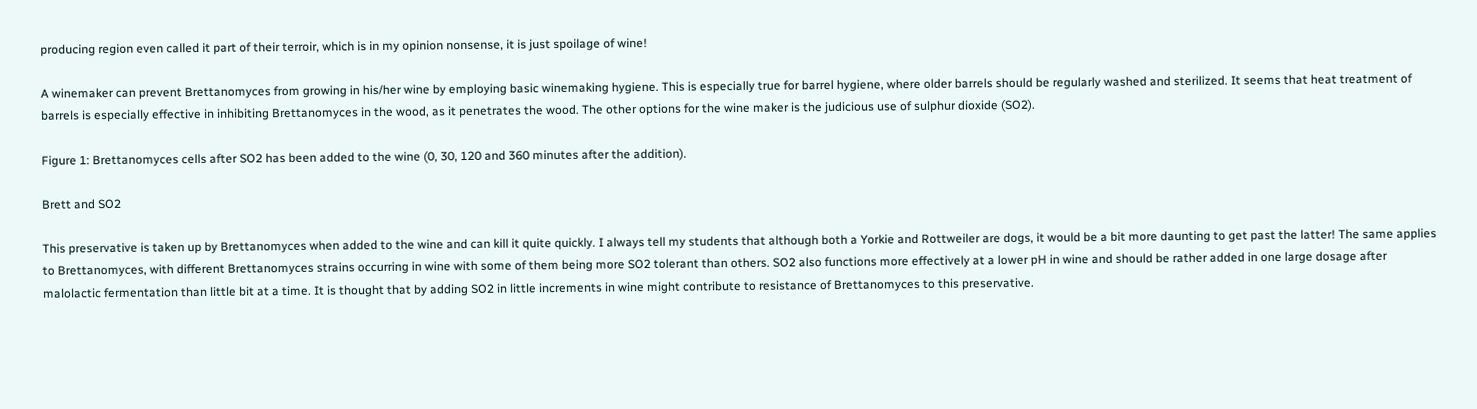producing region even called it part of their terroir, which is in my opinion nonsense, it is just spoilage of wine!

A winemaker can prevent Brettanomyces from growing in his/her wine by employing basic winemaking hygiene. This is especially true for barrel hygiene, where older barrels should be regularly washed and sterilized. It seems that heat treatment of barrels is especially effective in inhibiting Brettanomyces in the wood, as it penetrates the wood. The other options for the wine maker is the judicious use of sulphur dioxide (SO2).

Figure 1: Brettanomyces cells after SO2 has been added to the wine (0, 30, 120 and 360 minutes after the addition).

Brett and SO2

This preservative is taken up by Brettanomyces when added to the wine and can kill it quite quickly. I always tell my students that although both a Yorkie and Rottweiler are dogs, it would be a bit more daunting to get past the latter! The same applies to Brettanomyces, with different Brettanomyces strains occurring in wine with some of them being more SO2 tolerant than others. SO2 also functions more effectively at a lower pH in wine and should be rather added in one large dosage after malolactic fermentation than little bit at a time. It is thought that by adding SO2 in little increments in wine might contribute to resistance of Brettanomyces to this preservative.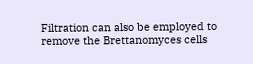Filtration can also be employed to remove the Brettanomyces cells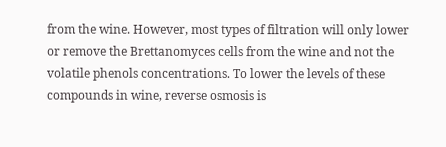from the wine. However, most types of filtration will only lower or remove the Brettanomyces cells from the wine and not the volatile phenols concentrations. To lower the levels of these compounds in wine, reverse osmosis is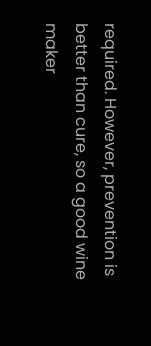required. However, prevention is better than cure, so a good wine maker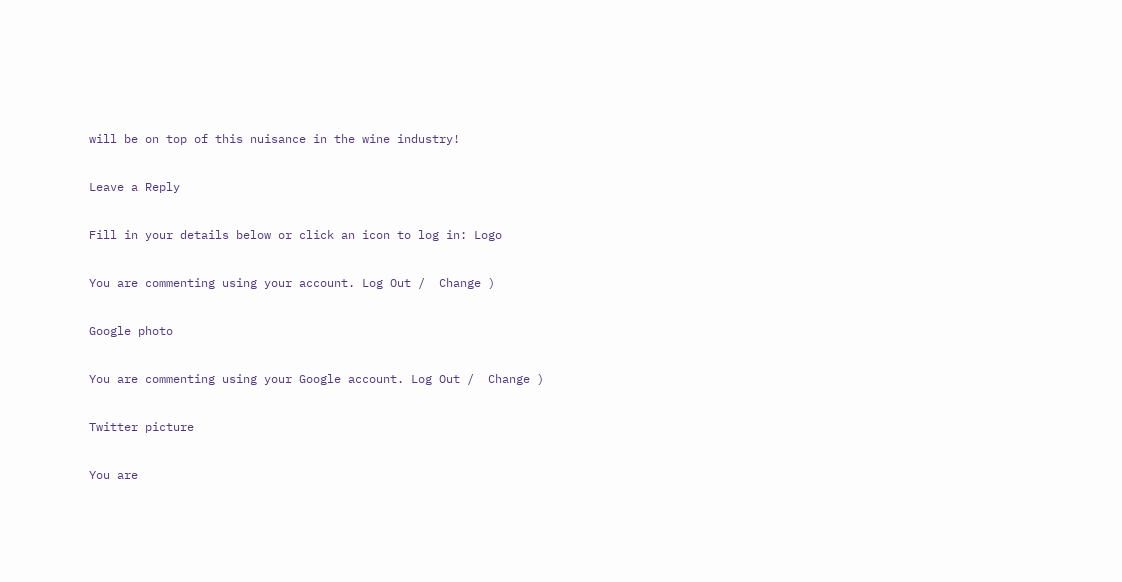will be on top of this nuisance in the wine industry!

Leave a Reply

Fill in your details below or click an icon to log in: Logo

You are commenting using your account. Log Out /  Change )

Google photo

You are commenting using your Google account. Log Out /  Change )

Twitter picture

You are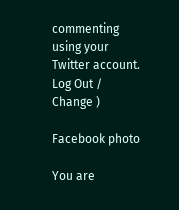commenting using your Twitter account. Log Out /  Change )

Facebook photo

You are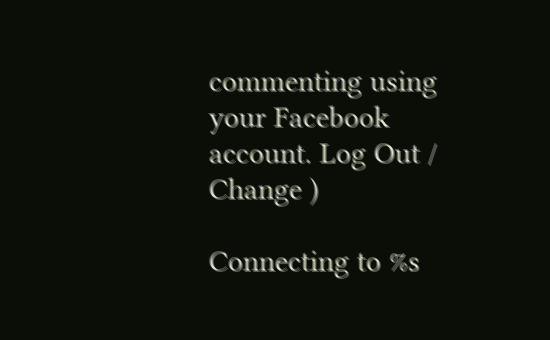commenting using your Facebook account. Log Out /  Change )

Connecting to %s